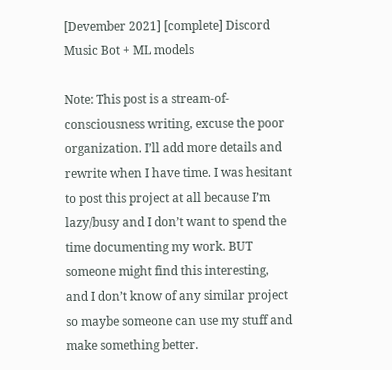[Devember 2021] [complete] Discord Music Bot + ML models

Note: This post is a stream-of-consciousness writing, excuse the poor organization. I’ll add more details and rewrite when I have time. I was hesitant to post this project at all because I’m lazy/busy and I don’t want to spend the time documenting my work. BUT someone might find this interesting, and I don’t know of any similar project so maybe someone can use my stuff and make something better.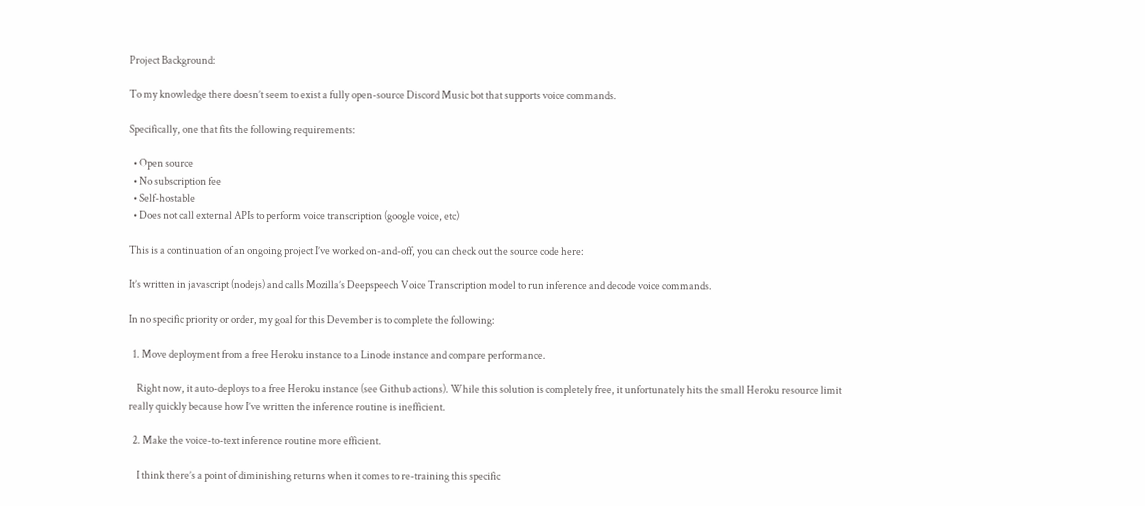Project Background:

To my knowledge there doesn’t seem to exist a fully open-source Discord Music bot that supports voice commands.

Specifically, one that fits the following requirements:

  • Open source
  • No subscription fee
  • Self-hostable
  • Does not call external APIs to perform voice transcription (google voice, etc)

This is a continuation of an ongoing project I’ve worked on-and-off, you can check out the source code here:

It’s written in javascript (nodejs) and calls Mozilla’s Deepspeech Voice Transcription model to run inference and decode voice commands.

In no specific priority or order, my goal for this Devember is to complete the following:

  1. Move deployment from a free Heroku instance to a Linode instance and compare performance.

    Right now, it auto-deploys to a free Heroku instance (see Github actions). While this solution is completely free, it unfortunately hits the small Heroku resource limit really quickly because how I’ve written the inference routine is inefficient.

  2. Make the voice-to-text inference routine more efficient.

    I think there’s a point of diminishing returns when it comes to re-training this specific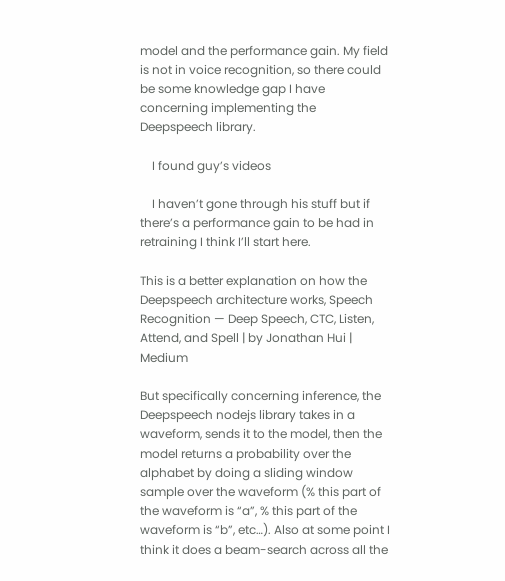model and the performance gain. My field is not in voice recognition, so there could be some knowledge gap I have concerning implementing the Deepspeech library.

    I found guy’s videos

    I haven’t gone through his stuff but if there’s a performance gain to be had in retraining I think I’ll start here.

This is a better explanation on how the Deepspeech architecture works, Speech Recognition — Deep Speech, CTC, Listen, Attend, and Spell | by Jonathan Hui | Medium

But specifically concerning inference, the Deepspeech nodejs library takes in a waveform, sends it to the model, then the model returns a probability over the alphabet by doing a sliding window sample over the waveform (% this part of the waveform is “a”, % this part of the waveform is “b”, etc…). Also at some point I think it does a beam-search across all the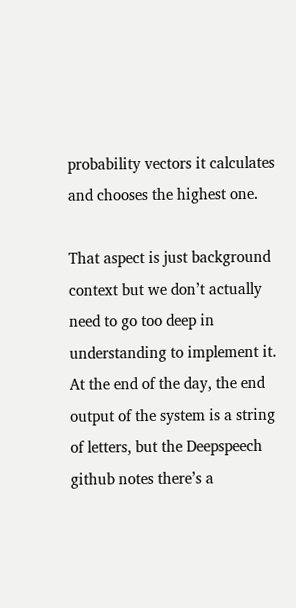probability vectors it calculates and chooses the highest one.

That aspect is just background context but we don’t actually need to go too deep in understanding to implement it. At the end of the day, the end output of the system is a string of letters, but the Deepspeech github notes there’s a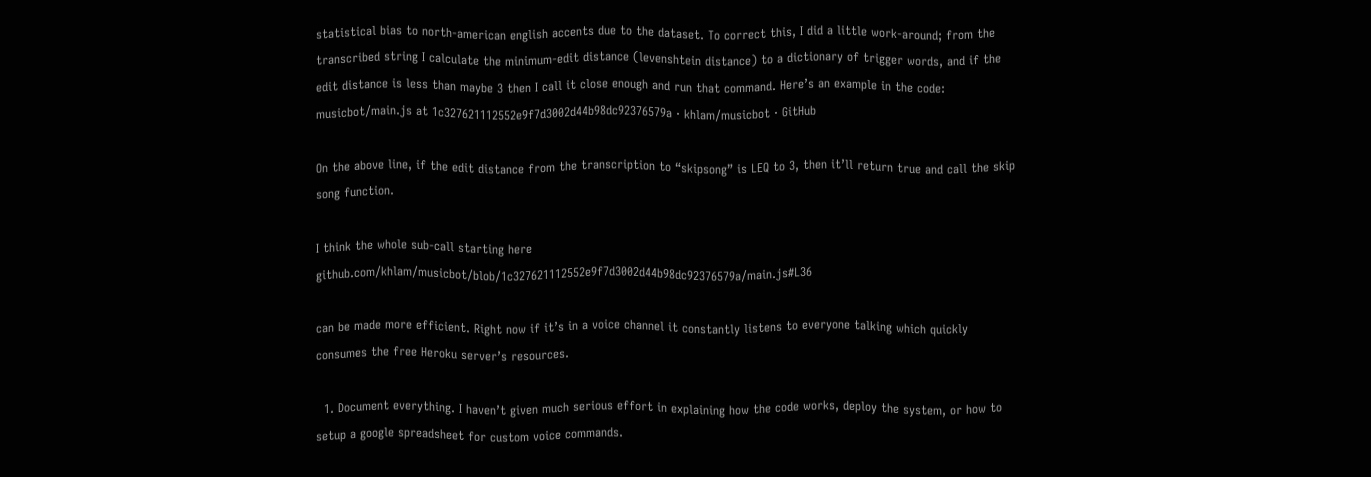statistical bias to north-american english accents due to the dataset. To correct this, I did a little work-around; from the transcribed string I calculate the minimum-edit distance (levenshtein distance) to a dictionary of trigger words, and if the edit distance is less than maybe 3 then I call it close enough and run that command. Here’s an example in the code: musicbot/main.js at 1c327621112552e9f7d3002d44b98dc92376579a · khlam/musicbot · GitHub

On the above line, if the edit distance from the transcription to “skipsong” is LEQ to 3, then it’ll return true and call the skip song function.

I think the whole sub-call starting here github.com/khlam/musicbot/blob/1c327621112552e9f7d3002d44b98dc92376579a/main.js#L36

can be made more efficient. Right now if it’s in a voice channel it constantly listens to everyone talking which quickly consumes the free Heroku server’s resources.

  1. Document everything. I haven’t given much serious effort in explaining how the code works, deploy the system, or how to setup a google spreadsheet for custom voice commands.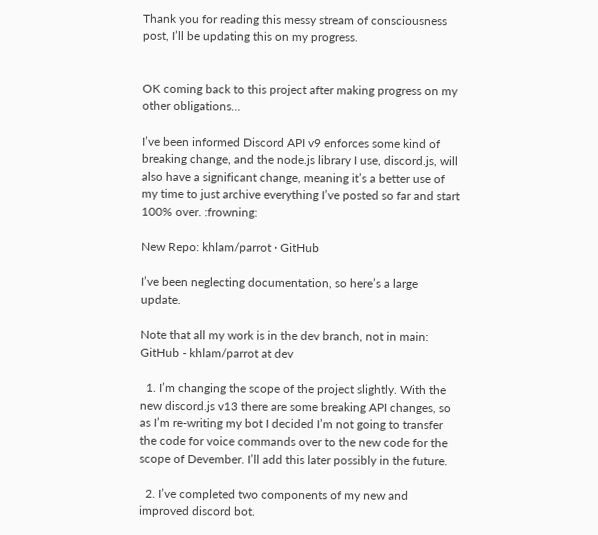Thank you for reading this messy stream of consciousness post, I’ll be updating this on my progress.


OK coming back to this project after making progress on my other obligations…

I’ve been informed Discord API v9 enforces some kind of breaking change, and the node.js library I use, discord.js, will also have a significant change, meaning it’s a better use of my time to just archive everything I’ve posted so far and start 100% over. :frowning:

New Repo: khlam/parrot · GitHub

I’ve been neglecting documentation, so here’s a large update.

Note that all my work is in the dev branch, not in main: GitHub - khlam/parrot at dev

  1. I’m changing the scope of the project slightly. With the new discord.js v13 there are some breaking API changes, so as I’m re-writing my bot I decided I’m not going to transfer the code for voice commands over to the new code for the scope of Devember. I’ll add this later possibly in the future.

  2. I’ve completed two components of my new and improved discord bot.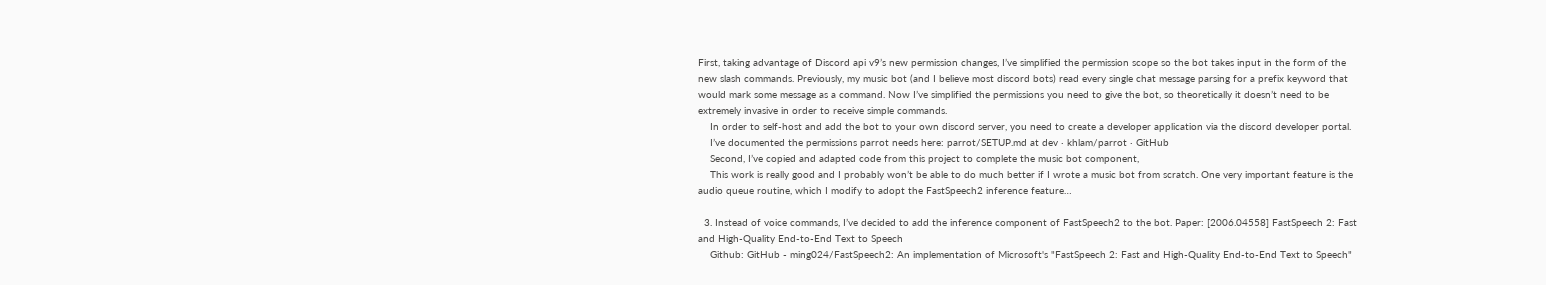First, taking advantage of Discord api v9’s new permission changes, I’ve simplified the permission scope so the bot takes input in the form of the new slash commands. Previously, my music bot (and I believe most discord bots) read every single chat message parsing for a prefix keyword that would mark some message as a command. Now I’ve simplified the permissions you need to give the bot, so theoretically it doesn’t need to be extremely invasive in order to receive simple commands.
    In order to self-host and add the bot to your own discord server, you need to create a developer application via the discord developer portal.
    I’ve documented the permissions parrot needs here: parrot/SETUP.md at dev · khlam/parrot · GitHub
    Second, I’ve copied and adapted code from this project to complete the music bot component,
    This work is really good and I probably won’t be able to do much better if I wrote a music bot from scratch. One very important feature is the audio queue routine, which I modify to adopt the FastSpeech2 inference feature…

  3. Instead of voice commands, I’ve decided to add the inference component of FastSpeech2 to the bot. Paper: [2006.04558] FastSpeech 2: Fast and High-Quality End-to-End Text to Speech
    Github: GitHub - ming024/FastSpeech2: An implementation of Microsoft's "FastSpeech 2: Fast and High-Quality End-to-End Text to Speech"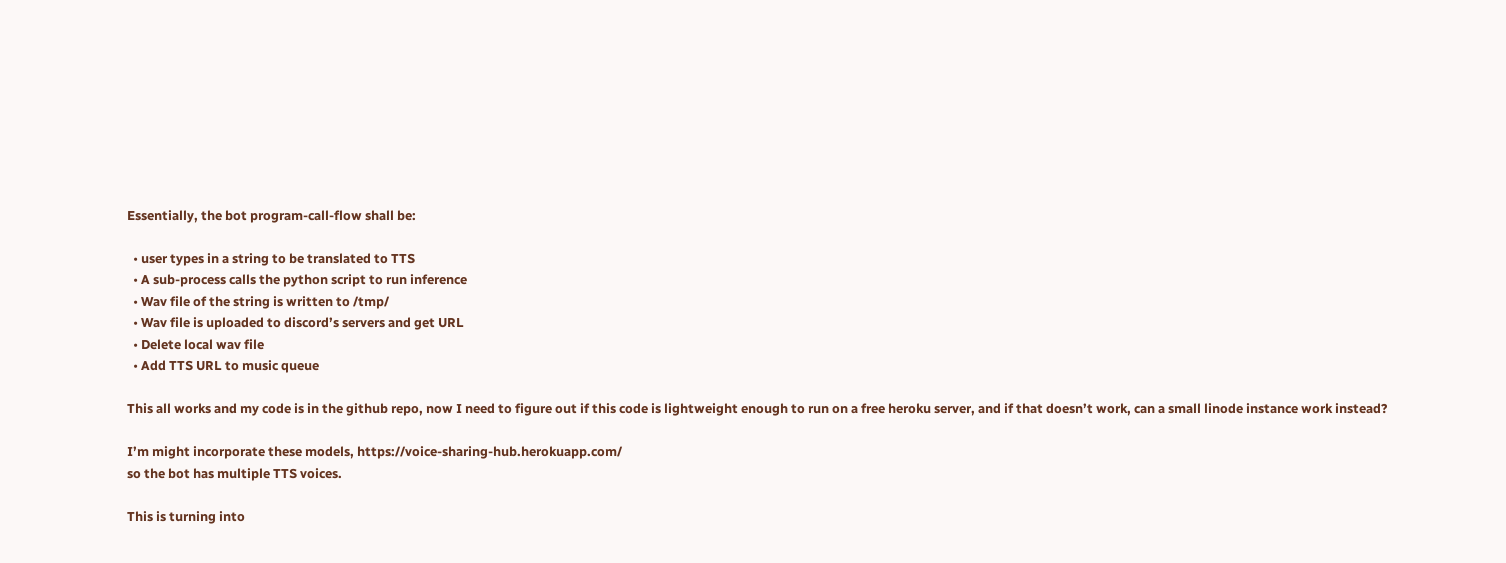Essentially, the bot program-call-flow shall be:

  • user types in a string to be translated to TTS
  • A sub-process calls the python script to run inference
  • Wav file of the string is written to /tmp/
  • Wav file is uploaded to discord’s servers and get URL
  • Delete local wav file
  • Add TTS URL to music queue

This all works and my code is in the github repo, now I need to figure out if this code is lightweight enough to run on a free heroku server, and if that doesn’t work, can a small linode instance work instead?

I’m might incorporate these models, https://voice-sharing-hub.herokuapp.com/
so the bot has multiple TTS voices.

This is turning into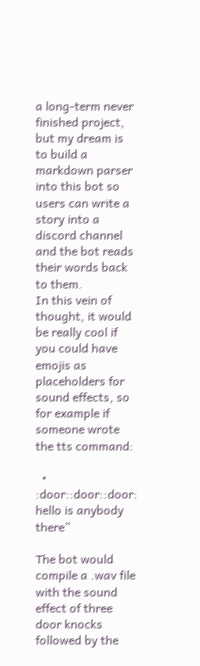a long-term never finished project, but my dream is to build a markdown parser into this bot so users can write a story into a discord channel and the bot reads their words back to them.
In this vein of thought, it would be really cool if you could have emojis as placeholders for sound effects, so for example if someone wrote the tts command:

  • :door::door::door: hello is anybody there”

The bot would compile a .wav file with the sound effect of three door knocks followed by the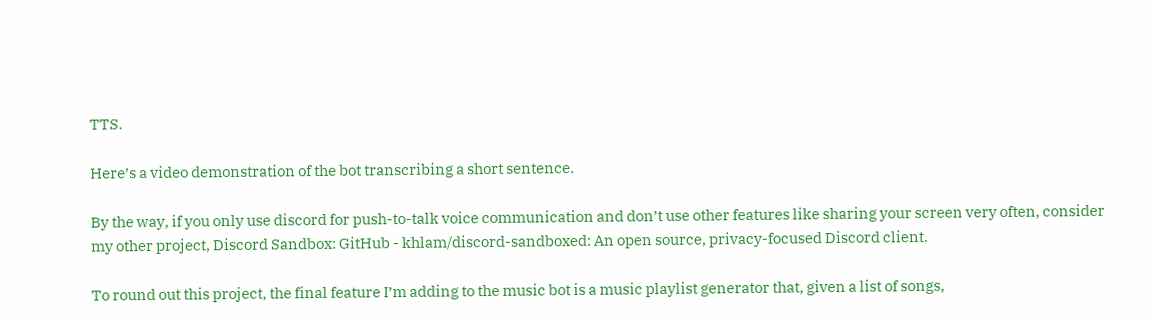TTS.

Here’s a video demonstration of the bot transcribing a short sentence.

By the way, if you only use discord for push-to-talk voice communication and don’t use other features like sharing your screen very often, consider my other project, Discord Sandbox: GitHub - khlam/discord-sandboxed: An open source, privacy-focused Discord client.

To round out this project, the final feature I’m adding to the music bot is a music playlist generator that, given a list of songs,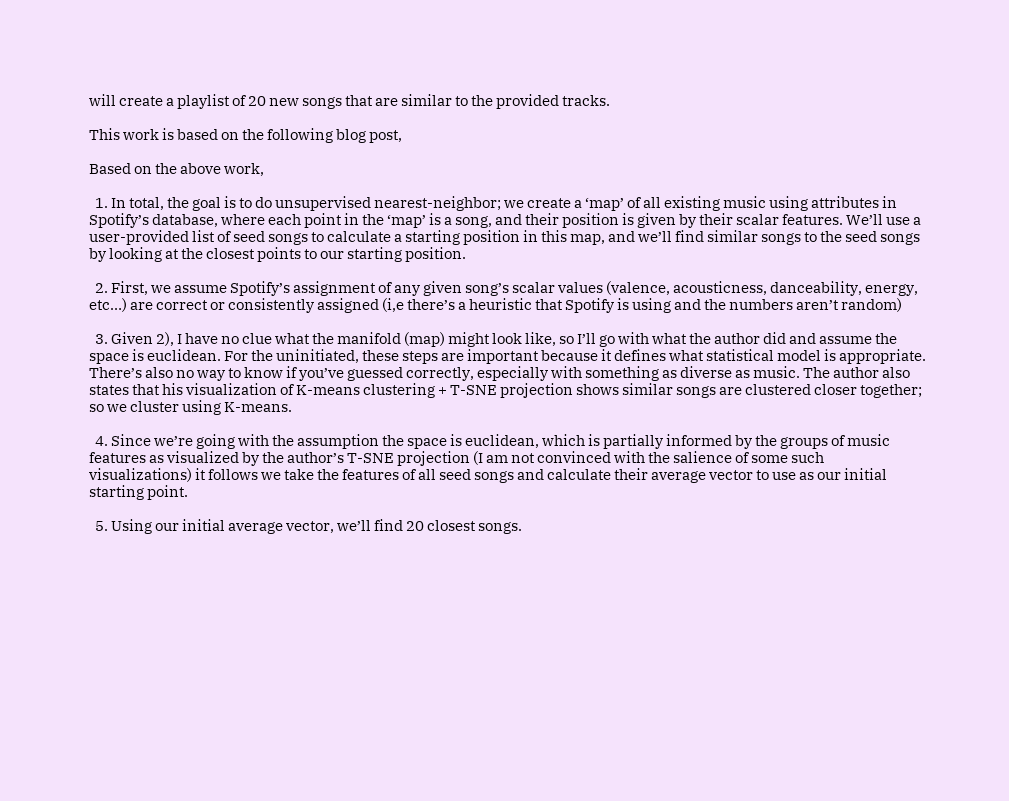will create a playlist of 20 new songs that are similar to the provided tracks.

This work is based on the following blog post,

Based on the above work,

  1. In total, the goal is to do unsupervised nearest-neighbor; we create a ‘map’ of all existing music using attributes in Spotify’s database, where each point in the ‘map’ is a song, and their position is given by their scalar features. We’ll use a user-provided list of seed songs to calculate a starting position in this map, and we’ll find similar songs to the seed songs by looking at the closest points to our starting position.

  2. First, we assume Spotify’s assignment of any given song’s scalar values (valence, acousticness, danceability, energy, etc…) are correct or consistently assigned (i,e there’s a heuristic that Spotify is using and the numbers aren’t random)

  3. Given 2), I have no clue what the manifold (map) might look like, so I’ll go with what the author did and assume the space is euclidean. For the uninitiated, these steps are important because it defines what statistical model is appropriate. There’s also no way to know if you’ve guessed correctly, especially with something as diverse as music. The author also states that his visualization of K-means clustering + T-SNE projection shows similar songs are clustered closer together; so we cluster using K-means.

  4. Since we’re going with the assumption the space is euclidean, which is partially informed by the groups of music features as visualized by the author’s T-SNE projection (I am not convinced with the salience of some such visualizations) it follows we take the features of all seed songs and calculate their average vector to use as our initial starting point.

  5. Using our initial average vector, we’ll find 20 closest songs.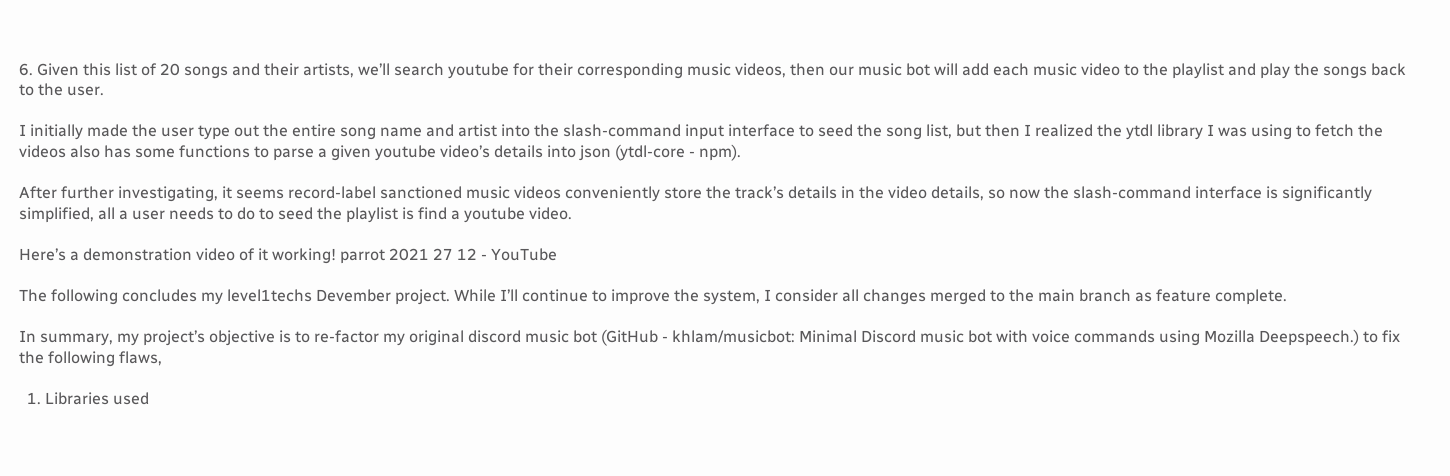6. Given this list of 20 songs and their artists, we’ll search youtube for their corresponding music videos, then our music bot will add each music video to the playlist and play the songs back to the user.

I initially made the user type out the entire song name and artist into the slash-command input interface to seed the song list, but then I realized the ytdl library I was using to fetch the videos also has some functions to parse a given youtube video’s details into json (ytdl-core - npm).

After further investigating, it seems record-label sanctioned music videos conveniently store the track’s details in the video details, so now the slash-command interface is significantly simplified, all a user needs to do to seed the playlist is find a youtube video.

Here’s a demonstration video of it working! parrot 2021 27 12 - YouTube

The following concludes my level1techs Devember project. While I’ll continue to improve the system, I consider all changes merged to the main branch as feature complete.

In summary, my project’s objective is to re-factor my original discord music bot (GitHub - khlam/musicbot: Minimal Discord music bot with voice commands using Mozilla Deepspeech.) to fix the following flaws,

  1. Libraries used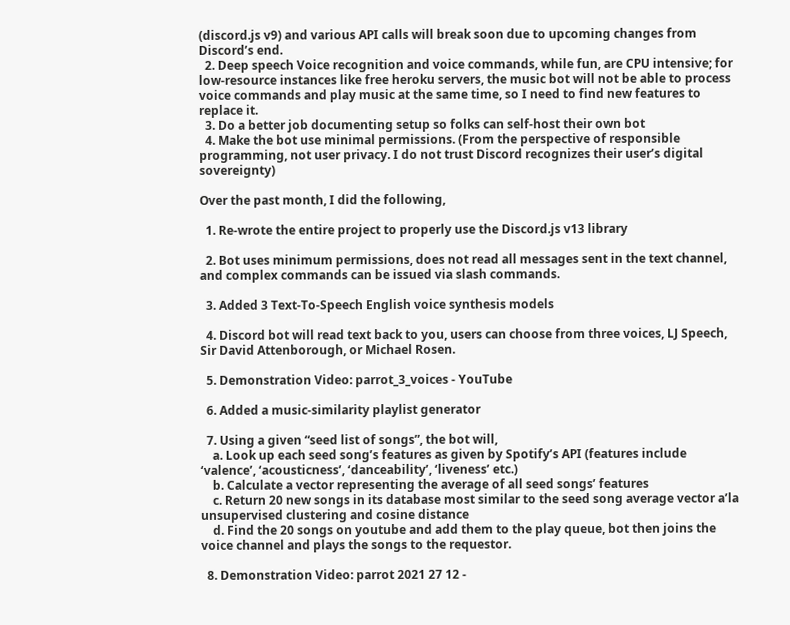(discord.js v9) and various API calls will break soon due to upcoming changes from Discord’s end.
  2. Deep speech Voice recognition and voice commands, while fun, are CPU intensive; for low-resource instances like free heroku servers, the music bot will not be able to process voice commands and play music at the same time, so I need to find new features to replace it.
  3. Do a better job documenting setup so folks can self-host their own bot
  4. Make the bot use minimal permissions. (From the perspective of responsible programming, not user privacy. I do not trust Discord recognizes their user’s digital sovereignty)

Over the past month, I did the following,

  1. Re-wrote the entire project to properly use the Discord.js v13 library

  2. Bot uses minimum permissions, does not read all messages sent in the text channel, and complex commands can be issued via slash commands.

  3. Added 3 Text-To-Speech English voice synthesis models

  4. Discord bot will read text back to you, users can choose from three voices, LJ Speech, Sir David Attenborough, or Michael Rosen.

  5. Demonstration Video: parrot_3_voices - YouTube

  6. Added a music-similarity playlist generator

  7. Using a given “seed list of songs”, the bot will,
    a. Look up each seed song’s features as given by Spotify’s API (features include ‘valence’, ‘acousticness’, ‘danceability’, ‘liveness’ etc.)
    b. Calculate a vector representing the average of all seed songs’ features
    c. Return 20 new songs in its database most similar to the seed song average vector a’la unsupervised clustering and cosine distance
    d. Find the 20 songs on youtube and add them to the play queue, bot then joins the voice channel and plays the songs to the requestor.

  8. Demonstration Video: parrot 2021 27 12 -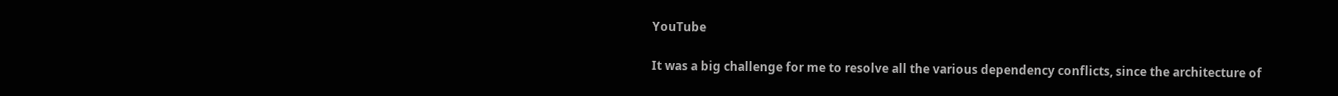YouTube

It was a big challenge for me to resolve all the various dependency conflicts, since the architecture of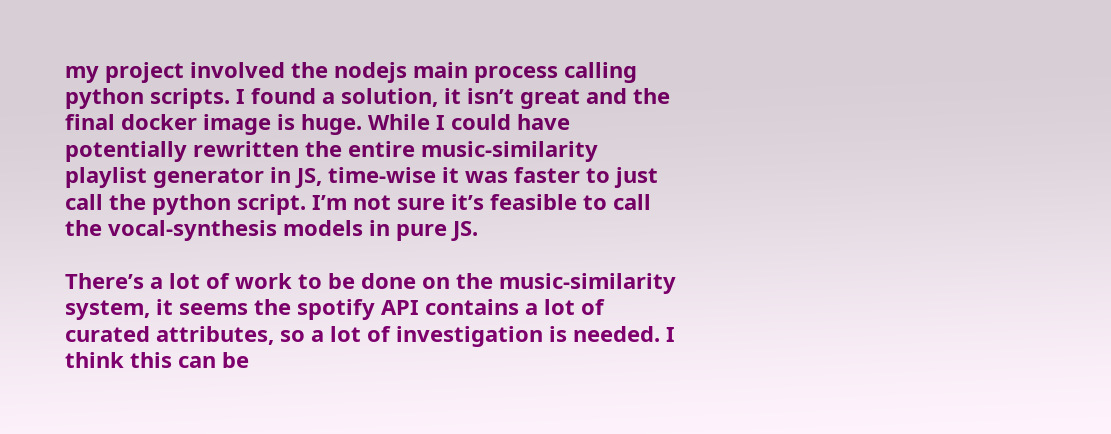my project involved the nodejs main process calling python scripts. I found a solution, it isn’t great and the final docker image is huge. While I could have potentially rewritten the entire music-similarity playlist generator in JS, time-wise it was faster to just call the python script. I’m not sure it’s feasible to call the vocal-synthesis models in pure JS.

There’s a lot of work to be done on the music-similarity system, it seems the spotify API contains a lot of curated attributes, so a lot of investigation is needed. I think this can be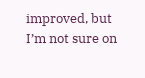improved, but I’m not sure on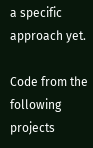a specific approach yet.

Code from the following projects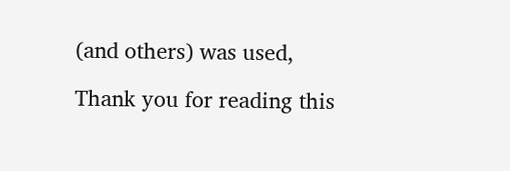(and others) was used,

Thank you for reading this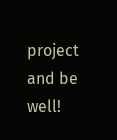project and be well!